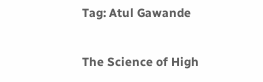Tag: Atul Gawande

The Science of High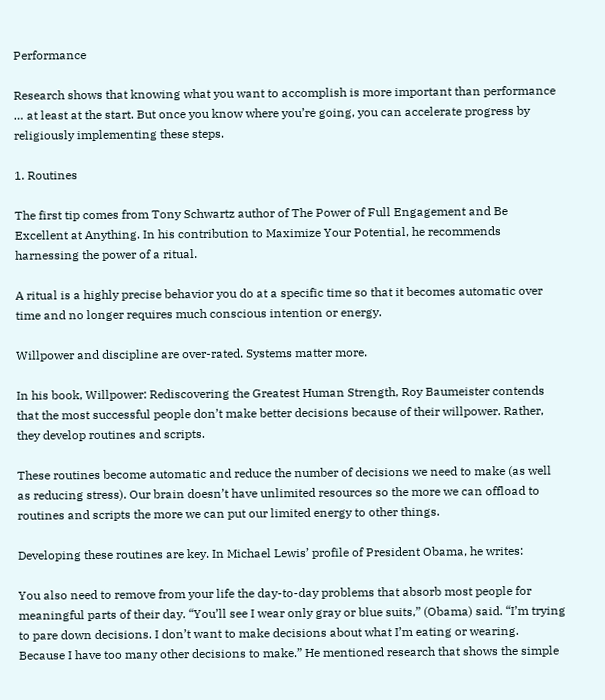Performance

Research shows that knowing what you want to accomplish is more important than performance … at least at the start. But once you know where you’re going, you can accelerate progress by religiously implementing these steps.

1. Routines

The first tip comes from Tony Schwartz author of The Power of Full Engagement and Be Excellent at Anything. In his contribution to Maximize Your Potential, he recommends harnessing the power of a ritual.

A ritual is a highly precise behavior you do at a specific time so that it becomes automatic over time and no longer requires much conscious intention or energy.

Willpower and discipline are over-rated. Systems matter more.

In his book, Willpower: Rediscovering the Greatest Human Strength, Roy Baumeister contends that the most successful people don’t make better decisions because of their willpower. Rather, they develop routines and scripts.

These routines become automatic and reduce the number of decisions we need to make (as well as reducing stress). Our brain doesn’t have unlimited resources so the more we can offload to routines and scripts the more we can put our limited energy to other things.

Developing these routines are key. In Michael Lewis’ profile of President Obama, he writes:

You also need to remove from your life the day-to-day problems that absorb most people for meaningful parts of their day. “You’ll see I wear only gray or blue suits,” (Obama) said. “I’m trying to pare down decisions. I don’t want to make decisions about what I’m eating or wearing. Because I have too many other decisions to make.” He mentioned research that shows the simple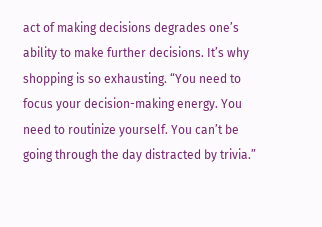act of making decisions degrades one’s ability to make further decisions. It’s why shopping is so exhausting. “You need to focus your decision-making energy. You need to routinize yourself. You can’t be going through the day distracted by trivia.”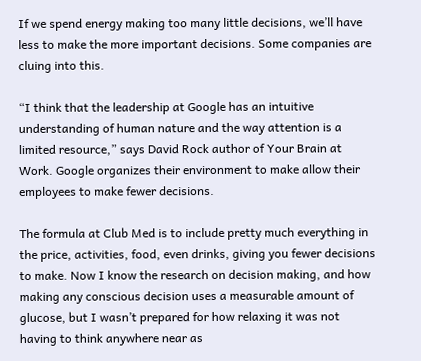If we spend energy making too many little decisions, we’ll have less to make the more important decisions. Some companies are cluing into this.

“I think that the leadership at Google has an intuitive understanding of human nature and the way attention is a limited resource,” says David Rock author of Your Brain at Work. Google organizes their environment to make allow their employees to make fewer decisions.

The formula at Club Med is to include pretty much everything in the price, activities, food, even drinks, giving you fewer decisions to make. Now I know the research on decision making, and how making any conscious decision uses a measurable amount of glucose, but I wasn’t prepared for how relaxing it was not having to think anywhere near as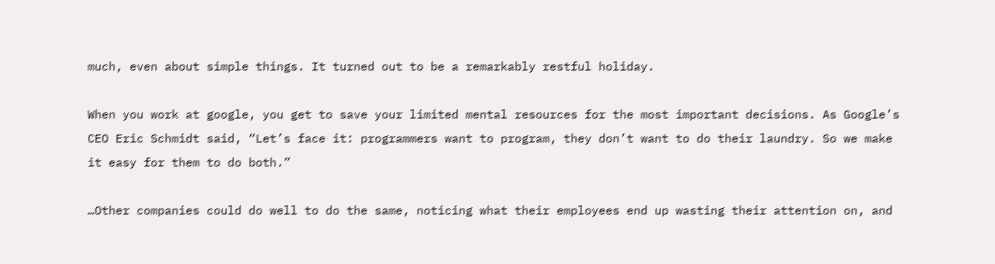much, even about simple things. It turned out to be a remarkably restful holiday.

When you work at google, you get to save your limited mental resources for the most important decisions. As Google’s CEO Eric Schmidt said, “Let’s face it: programmers want to program, they don’t want to do their laundry. So we make it easy for them to do both.”

…Other companies could do well to do the same, noticing what their employees end up wasting their attention on, and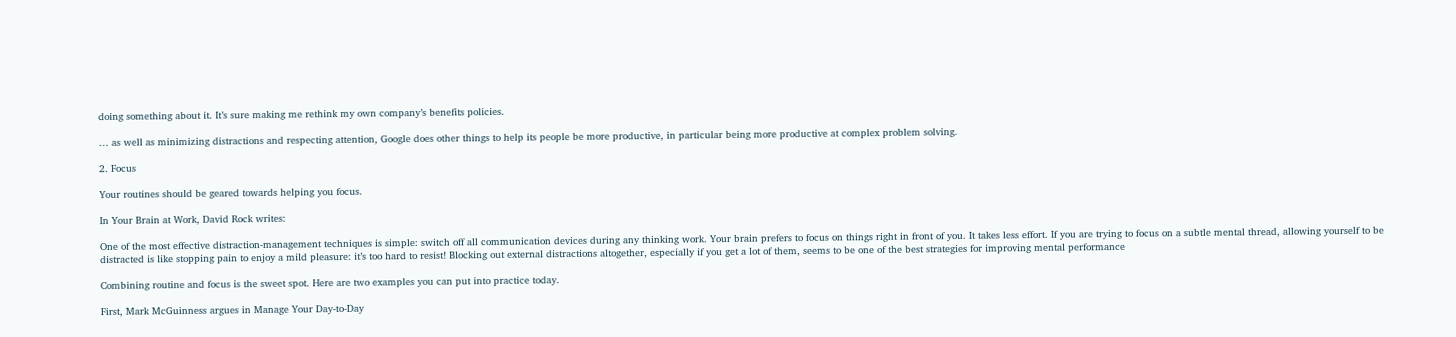doing something about it. It’s sure making me rethink my own company’s benefits policies.

… as well as minimizing distractions and respecting attention, Google does other things to help its people be more productive, in particular being more productive at complex problem solving.

2. Focus

Your routines should be geared towards helping you focus.

In Your Brain at Work, David Rock writes:

One of the most effective distraction-management techniques is simple: switch off all communication devices during any thinking work. Your brain prefers to focus on things right in front of you. It takes less effort. If you are trying to focus on a subtle mental thread, allowing yourself to be distracted is like stopping pain to enjoy a mild pleasure: it’s too hard to resist! Blocking out external distractions altogether, especially if you get a lot of them, seems to be one of the best strategies for improving mental performance

Combining routine and focus is the sweet spot. Here are two examples you can put into practice today.

First, Mark McGuinness argues in Manage Your Day-to-Day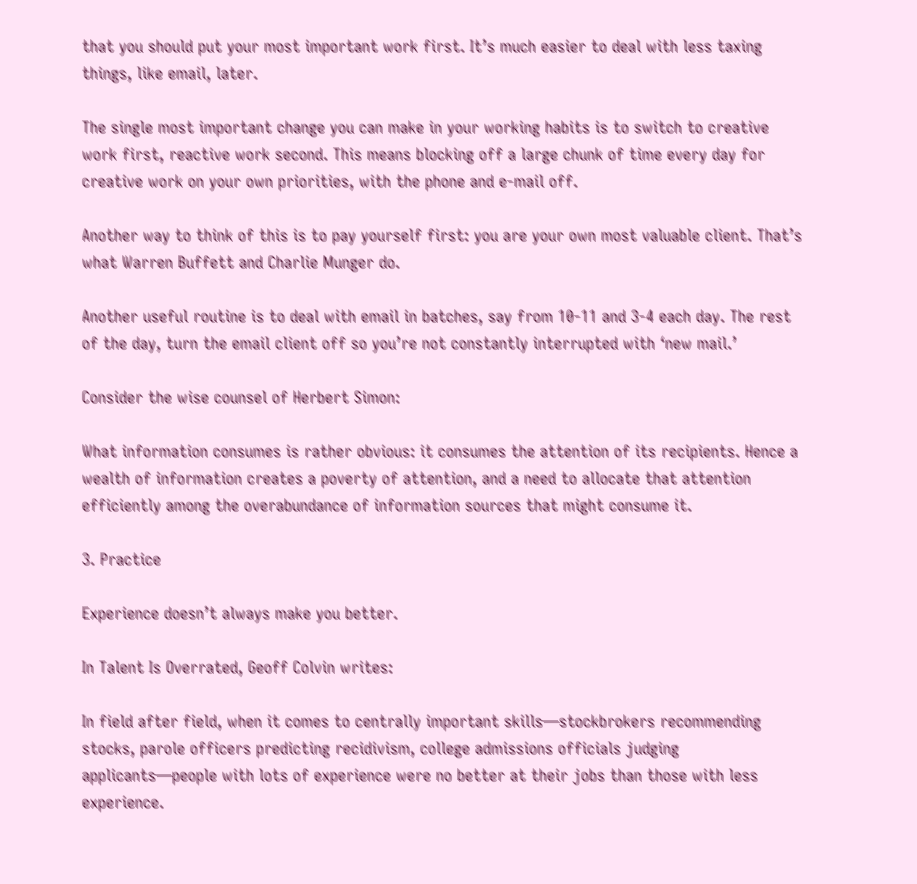that you should put your most important work first. It’s much easier to deal with less taxing things, like email, later.

The single most important change you can make in your working habits is to switch to creative work first, reactive work second. This means blocking off a large chunk of time every day for creative work on your own priorities, with the phone and e-mail off.

Another way to think of this is to pay yourself first: you are your own most valuable client. That’s what Warren Buffett and Charlie Munger do.

Another useful routine is to deal with email in batches, say from 10-11 and 3-4 each day. The rest of the day, turn the email client off so you’re not constantly interrupted with ‘new mail.’

Consider the wise counsel of Herbert Simon:

What information consumes is rather obvious: it consumes the attention of its recipients. Hence a wealth of information creates a poverty of attention, and a need to allocate that attention efficiently among the overabundance of information sources that might consume it.

3. Practice

Experience doesn’t always make you better.

In Talent Is Overrated, Geoff Colvin writes:

In field after field, when it comes to centrally important skills—stockbrokers recommending stocks, parole officers predicting recidivism, college admissions officials judging applicants—people with lots of experience were no better at their jobs than those with less experience.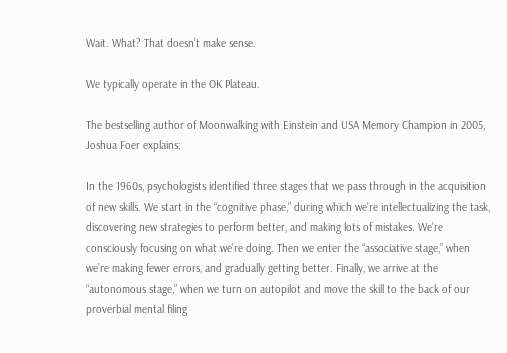Wait. What? That doesn’t make sense.

We typically operate in the OK Plateau.

The bestselling author of Moonwalking with Einstein and USA Memory Champion in 2005, Joshua Foer explains:

In the 1960s, psychologists identified three stages that we pass through in the acquisition of new skills. We start in the “cognitive phase,” during which we’re intellectualizing the task, discovering new strategies to perform better, and making lots of mistakes. We’re consciously focusing on what we’re doing. Then we enter the “associative stage,” when we’re making fewer errors, and gradually getting better. Finally, we arrive at the “autonomous stage,” when we turn on autopilot and move the skill to the back of our proverbial mental filing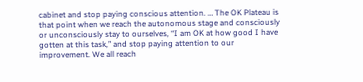cabinet and stop paying conscious attention. … The OK Plateau is that point when we reach the autonomous stage and consciously or unconsciously stay to ourselves, “I am OK at how good I have gotten at this task,” and stop paying attention to our improvement. We all reach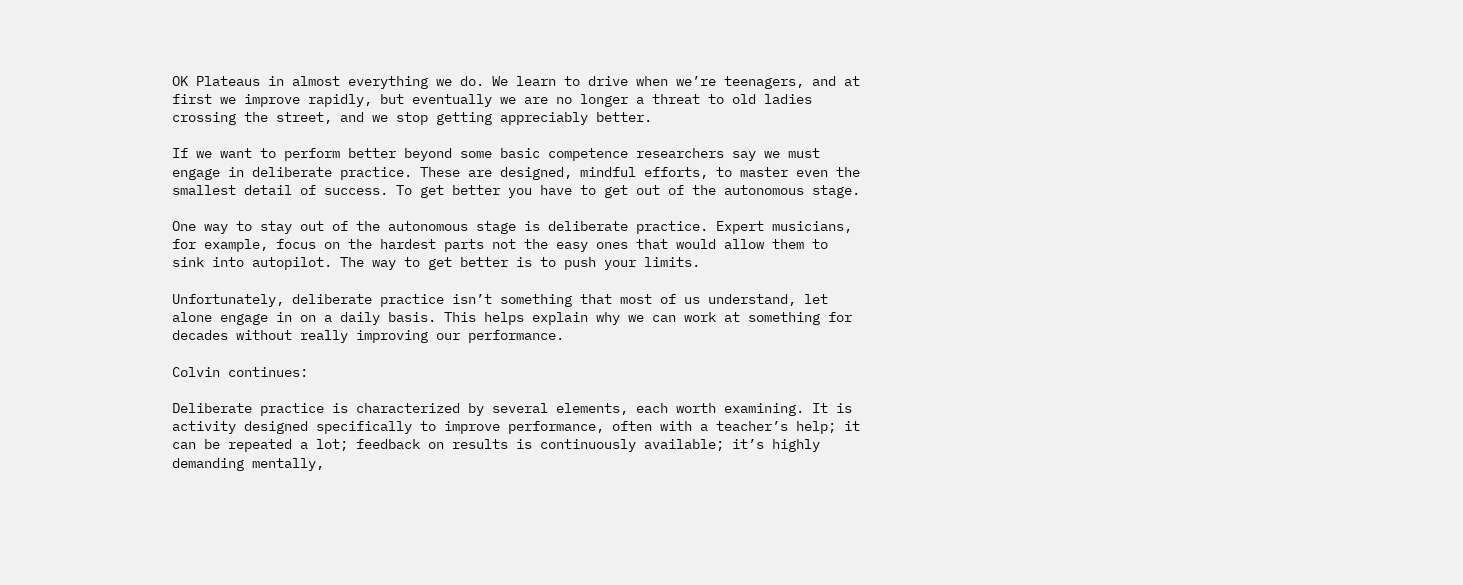OK Plateaus in almost everything we do. We learn to drive when we’re teenagers, and at first we improve rapidly, but eventually we are no longer a threat to old ladies crossing the street, and we stop getting appreciably better.

If we want to perform better beyond some basic competence researchers say we must engage in deliberate practice. These are designed, mindful efforts, to master even the smallest detail of success. To get better you have to get out of the autonomous stage.

One way to stay out of the autonomous stage is deliberate practice. Expert musicians, for example, focus on the hardest parts not the easy ones that would allow them to sink into autopilot. The way to get better is to push your limits.

Unfortunately, deliberate practice isn’t something that most of us understand, let alone engage in on a daily basis. This helps explain why we can work at something for decades without really improving our performance.

Colvin continues:

Deliberate practice is characterized by several elements, each worth examining. It is activity designed specifically to improve performance, often with a teacher’s help; it can be repeated a lot; feedback on results is continuously available; it’s highly demanding mentally,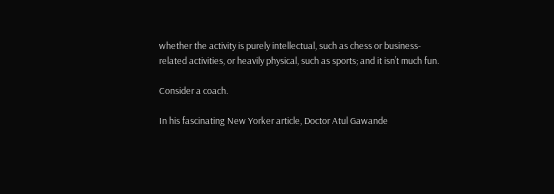whether the activity is purely intellectual, such as chess or business-related activities, or heavily physical, such as sports; and it isn’t much fun.

Consider a coach.

In his fascinating New Yorker article, Doctor Atul Gawande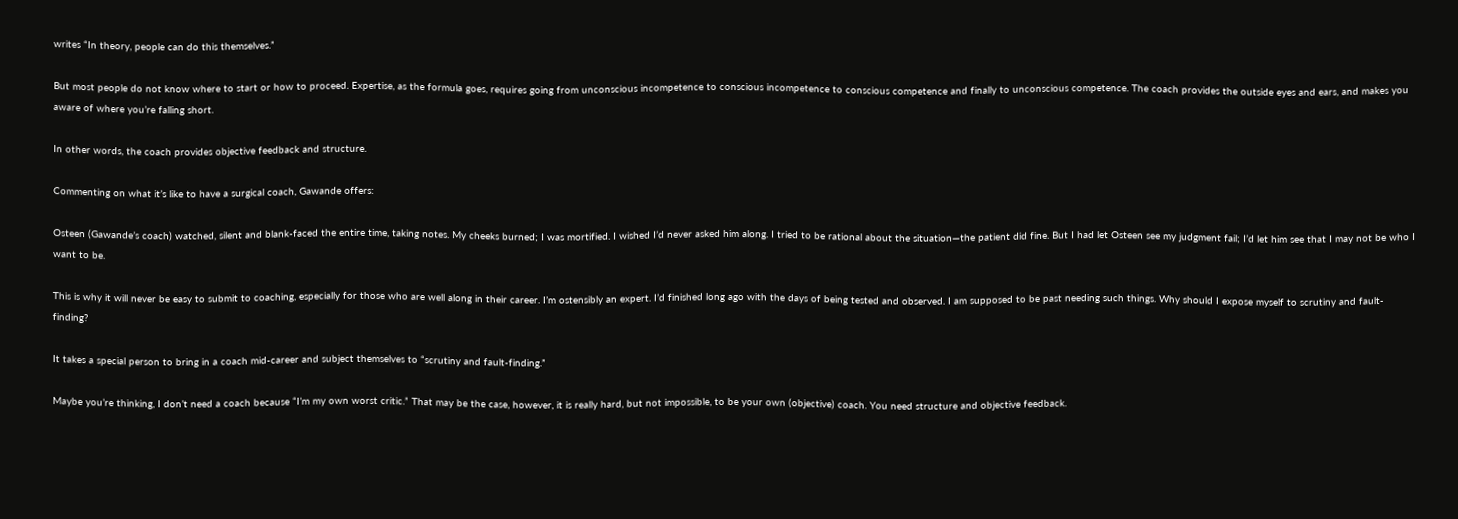writes “In theory, people can do this themselves.”

But most people do not know where to start or how to proceed. Expertise, as the formula goes, requires going from unconscious incompetence to conscious incompetence to conscious competence and finally to unconscious competence. The coach provides the outside eyes and ears, and makes you aware of where you’re falling short.

In other words, the coach provides objective feedback and structure.

Commenting on what it’s like to have a surgical coach, Gawande offers:

Osteen (Gawande’s coach) watched, silent and blank-faced the entire time, taking notes. My cheeks burned; I was mortified. I wished I’d never asked him along. I tried to be rational about the situation—the patient did fine. But I had let Osteen see my judgment fail; I’d let him see that I may not be who I want to be.

This is why it will never be easy to submit to coaching, especially for those who are well along in their career. I’m ostensibly an expert. I’d finished long ago with the days of being tested and observed. I am supposed to be past needing such things. Why should I expose myself to scrutiny and fault-finding?

It takes a special person to bring in a coach mid-career and subject themselves to “scrutiny and fault-finding.”

Maybe you’re thinking, I don’t need a coach because “I’m my own worst critic.” That may be the case, however, it is really hard, but not impossible, to be your own (objective) coach. You need structure and objective feedback.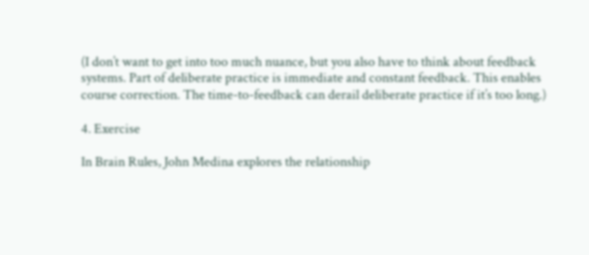(I don’t want to get into too much nuance, but you also have to think about feedback systems. Part of deliberate practice is immediate and constant feedback. This enables course correction. The time-to-feedback can derail deliberate practice if it’s too long.)

4. Exercise

In Brain Rules, John Medina explores the relationship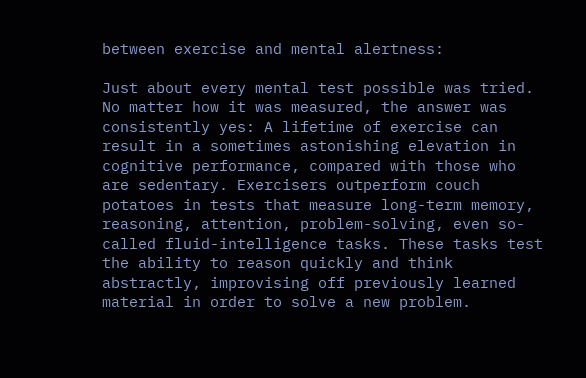between exercise and mental alertness:

Just about every mental test possible was tried. No matter how it was measured, the answer was consistently yes: A lifetime of exercise can result in a sometimes astonishing elevation in cognitive performance, compared with those who are sedentary. Exercisers outperform couch potatoes in tests that measure long-term memory, reasoning, attention, problem-solving, even so-called fluid-intelligence tasks. These tasks test the ability to reason quickly and think abstractly, improvising off previously learned material in order to solve a new problem.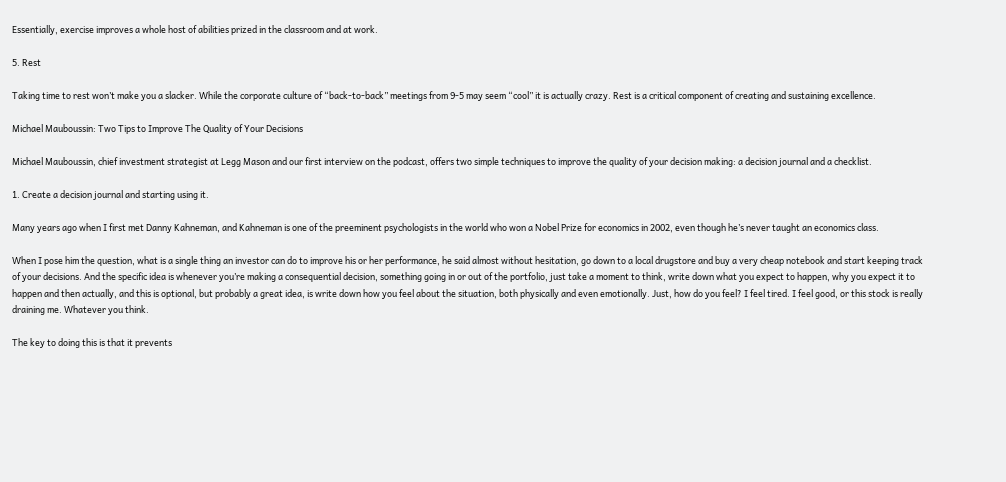Essentially, exercise improves a whole host of abilities prized in the classroom and at work.

5. Rest

Taking time to rest won’t make you a slacker. While the corporate culture of “back-to-back” meetings from 9-5 may seem “cool” it is actually crazy. Rest is a critical component of creating and sustaining excellence.

Michael Mauboussin: Two Tips to Improve The Quality of Your Decisions

Michael Mauboussin, chief investment strategist at Legg Mason and our first interview on the podcast, offers two simple techniques to improve the quality of your decision making: a decision journal and a checklist.

1. Create a decision journal and starting using it.

Many years ago when I first met Danny Kahneman, and Kahneman is one of the preeminent psychologists in the world who won a Nobel Prize for economics in 2002, even though he’s never taught an economics class.

When I pose him the question, what is a single thing an investor can do to improve his or her performance, he said almost without hesitation, go down to a local drugstore and buy a very cheap notebook and start keeping track of your decisions. And the specific idea is whenever you’re making a consequential decision, something going in or out of the portfolio, just take a moment to think, write down what you expect to happen, why you expect it to happen and then actually, and this is optional, but probably a great idea, is write down how you feel about the situation, both physically and even emotionally. Just, how do you feel? I feel tired. I feel good, or this stock is really draining me. Whatever you think.

The key to doing this is that it prevents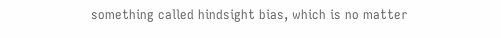something called hindsight bias, which is no matter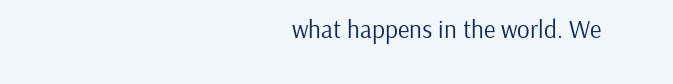what happens in the world. We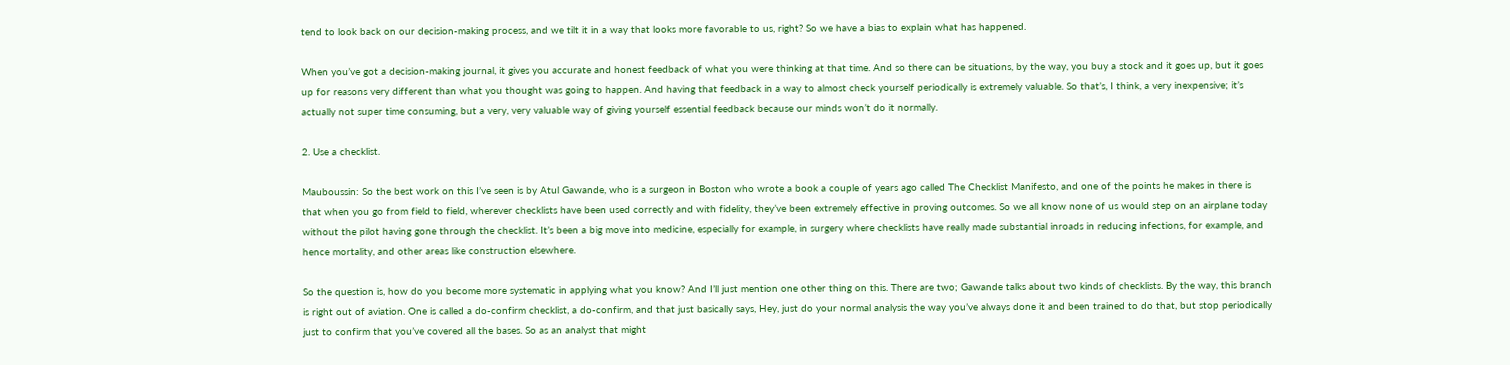tend to look back on our decision-making process, and we tilt it in a way that looks more favorable to us, right? So we have a bias to explain what has happened.

When you’ve got a decision-making journal, it gives you accurate and honest feedback of what you were thinking at that time. And so there can be situations, by the way, you buy a stock and it goes up, but it goes up for reasons very different than what you thought was going to happen. And having that feedback in a way to almost check yourself periodically is extremely valuable. So that’s, I think, a very inexpensive; it’s actually not super time consuming, but a very, very valuable way of giving yourself essential feedback because our minds won’t do it normally.

2. Use a checklist.

Mauboussin: So the best work on this I’ve seen is by Atul Gawande, who is a surgeon in Boston who wrote a book a couple of years ago called The Checklist Manifesto, and one of the points he makes in there is that when you go from field to field, wherever checklists have been used correctly and with fidelity, they’ve been extremely effective in proving outcomes. So we all know none of us would step on an airplane today without the pilot having gone through the checklist. It’s been a big move into medicine, especially for example, in surgery where checklists have really made substantial inroads in reducing infections, for example, and hence mortality, and other areas like construction elsewhere.

So the question is, how do you become more systematic in applying what you know? And I’ll just mention one other thing on this. There are two; Gawande talks about two kinds of checklists. By the way, this branch is right out of aviation. One is called a do-confirm checklist, a do-confirm, and that just basically says, Hey, just do your normal analysis the way you’ve always done it and been trained to do that, but stop periodically just to confirm that you’ve covered all the bases. So as an analyst that might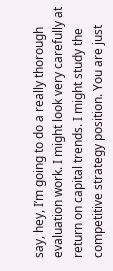say, hey, I’m going to do a really thorough evaluation work. I might look very carefully at return on capital trends. I might study the competitive strategy position. You are just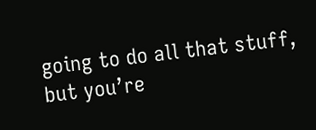going to do all that stuff, but you’re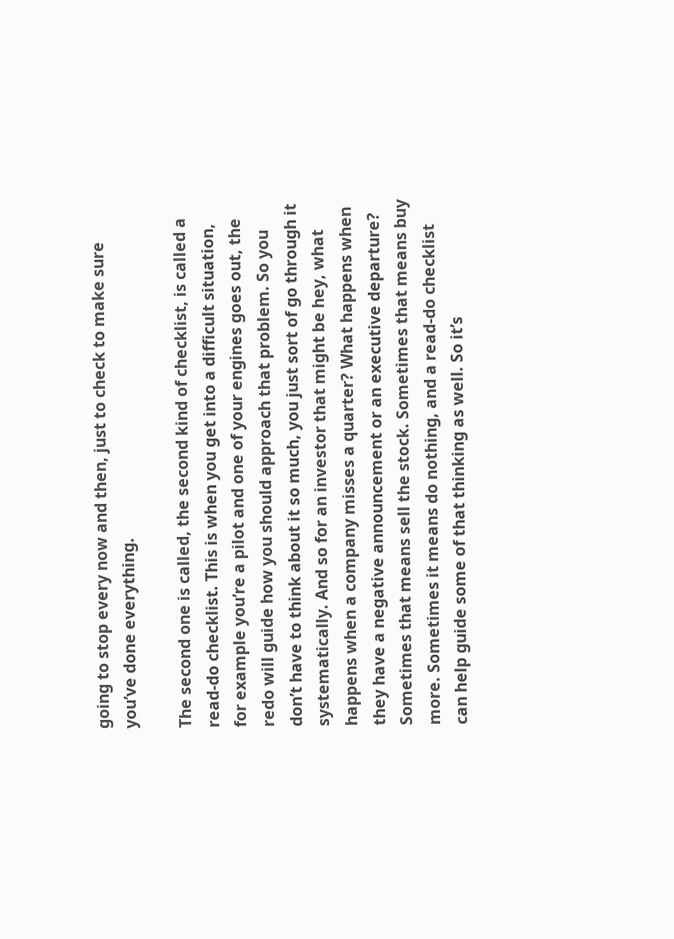going to stop every now and then, just to check to make sure you’ve done everything.

The second one is called, the second kind of checklist, is called a read-do checklist. This is when you get into a difficult situation, for example you’re a pilot and one of your engines goes out, the redo will guide how you should approach that problem. So you don’t have to think about it so much, you just sort of go through it systematically. And so for an investor that might be hey, what happens when a company misses a quarter? What happens when they have a negative announcement or an executive departure? Sometimes that means sell the stock. Sometimes that means buy more. Sometimes it means do nothing, and a read-do checklist can help guide some of that thinking as well. So it’s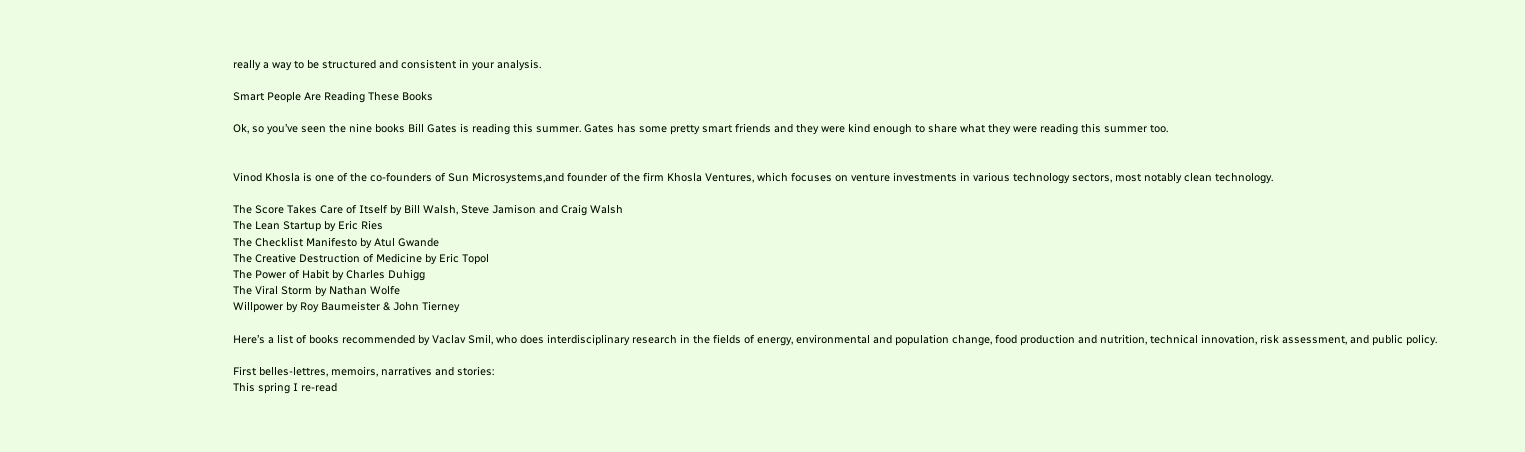really a way to be structured and consistent in your analysis.

Smart People Are Reading These Books

Ok, so you’ve seen the nine books Bill Gates is reading this summer. Gates has some pretty smart friends and they were kind enough to share what they were reading this summer too.


Vinod Khosla is one of the co-founders of Sun Microsystems,and founder of the firm Khosla Ventures, which focuses on venture investments in various technology sectors, most notably clean technology.

The Score Takes Care of Itself by Bill Walsh, Steve Jamison and Craig Walsh
The Lean Startup by Eric Ries
The Checklist Manifesto by Atul Gwande
The Creative Destruction of Medicine by Eric Topol
The Power of Habit by Charles Duhigg
The Viral Storm by Nathan Wolfe
Willpower by Roy Baumeister & John Tierney

Here’s a list of books recommended by Vaclav Smil, who does interdisciplinary research in the fields of energy, environmental and population change, food production and nutrition, technical innovation, risk assessment, and public policy.

First belles-lettres, memoirs, narratives and stories:
This spring I re-read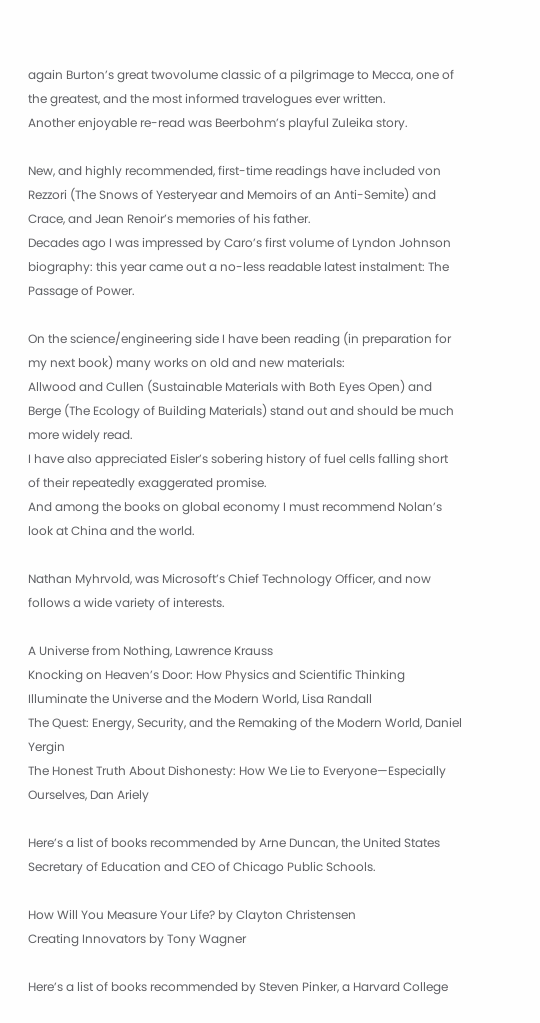again Burton’s great twovolume classic of a pilgrimage to Mecca, one of the greatest, and the most informed travelogues ever written.
Another enjoyable re-read was Beerbohm’s playful Zuleika story.

New, and highly recommended, first-time readings have included von Rezzori (The Snows of Yesteryear and Memoirs of an Anti-Semite) and Crace, and Jean Renoir’s memories of his father.
Decades ago I was impressed by Caro’s first volume of Lyndon Johnson biography: this year came out a no-less readable latest instalment: The Passage of Power.

On the science/engineering side I have been reading (in preparation for my next book) many works on old and new materials:
Allwood and Cullen (Sustainable Materials with Both Eyes Open) and Berge (The Ecology of Building Materials) stand out and should be much more widely read.
I have also appreciated Eisler’s sobering history of fuel cells falling short of their repeatedly exaggerated promise.
And among the books on global economy I must recommend Nolan’s look at China and the world.

Nathan Myhrvold, was Microsoft’s Chief Technology Officer, and now follows a wide variety of interests.

A Universe from Nothing, Lawrence Krauss
Knocking on Heaven’s Door: How Physics and Scientific Thinking Illuminate the Universe and the Modern World, Lisa Randall
The Quest: Energy, Security, and the Remaking of the Modern World, Daniel Yergin
The Honest Truth About Dishonesty: How We Lie to Everyone—Especially Ourselves, Dan Ariely

Here’s a list of books recommended by Arne Duncan, the United States Secretary of Education and CEO of Chicago Public Schools.

How Will You Measure Your Life? by Clayton Christensen
Creating Innovators by Tony Wagner

Here’s a list of books recommended by Steven Pinker, a Harvard College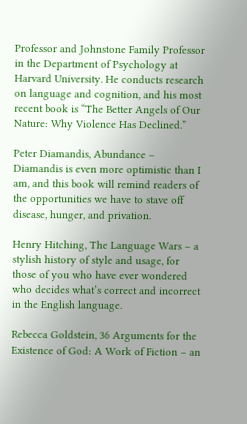Professor and Johnstone Family Professor in the Department of Psychology at Harvard University. He conducts research on language and cognition, and his most recent book is “The Better Angels of Our Nature: Why Violence Has Declined.”

Peter Diamandis, Abundance – Diamandis is even more optimistic than I am, and this book will remind readers of the opportunities we have to stave off disease, hunger, and privation.

Henry Hitching, The Language Wars – a stylish history of style and usage, for those of you who have ever wondered who decides what’s correct and incorrect in the English language.

Rebecca Goldstein, 36 Arguments for the Existence of God: A Work of Fiction – an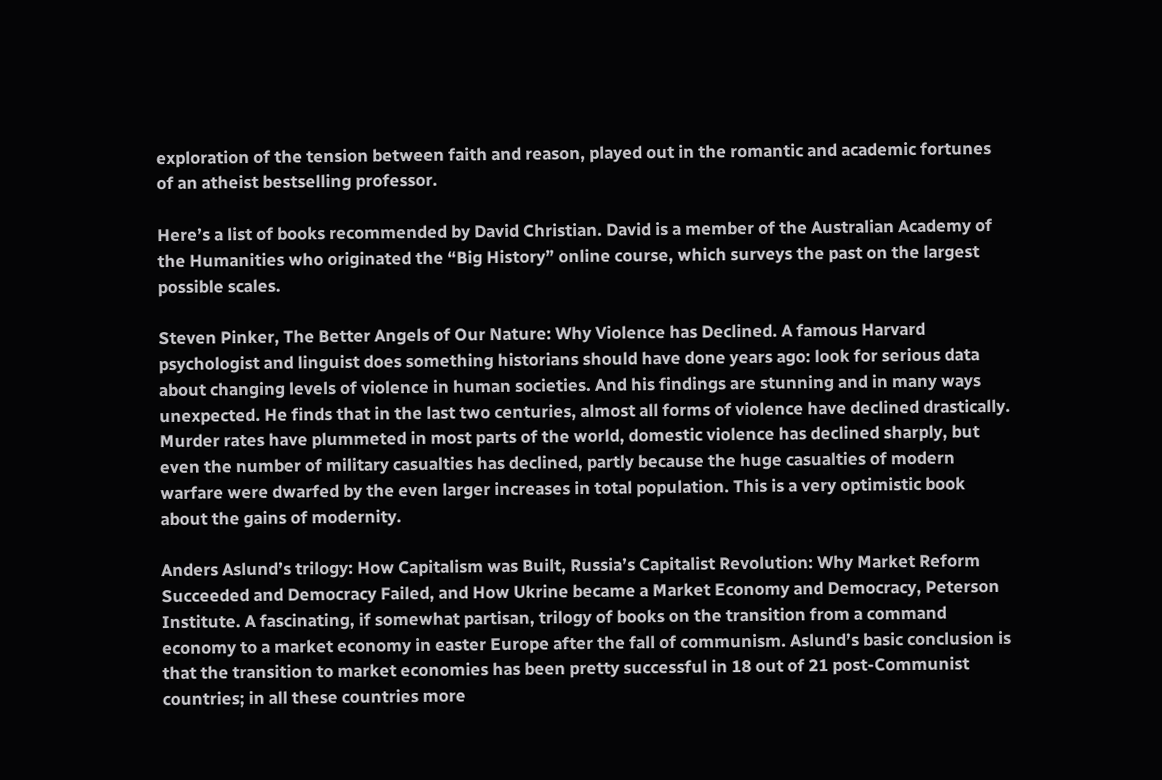exploration of the tension between faith and reason, played out in the romantic and academic fortunes of an atheist bestselling professor.

Here’s a list of books recommended by David Christian. David is a member of the Australian Academy of the Humanities who originated the “Big History” online course, which surveys the past on the largest possible scales.

Steven Pinker, The Better Angels of Our Nature: Why Violence has Declined. A famous Harvard psychologist and linguist does something historians should have done years ago: look for serious data about changing levels of violence in human societies. And his findings are stunning and in many ways unexpected. He finds that in the last two centuries, almost all forms of violence have declined drastically. Murder rates have plummeted in most parts of the world, domestic violence has declined sharply, but even the number of military casualties has declined, partly because the huge casualties of modern warfare were dwarfed by the even larger increases in total population. This is a very optimistic book about the gains of modernity.

Anders Aslund’s trilogy: How Capitalism was Built, Russia’s Capitalist Revolution: Why Market Reform Succeeded and Democracy Failed, and How Ukrine became a Market Economy and Democracy, Peterson Institute. A fascinating, if somewhat partisan, trilogy of books on the transition from a command economy to a market economy in easter Europe after the fall of communism. Aslund’s basic conclusion is that the transition to market economies has been pretty successful in 18 out of 21 post-Communist countries; in all these countries more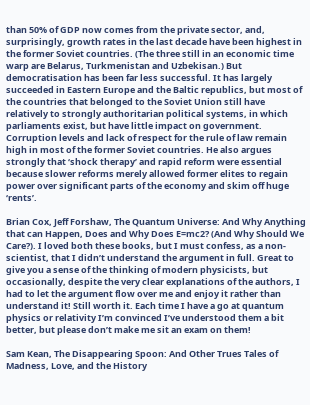than 50% of GDP now comes from the private sector, and, surprisingly, growth rates in the last decade have been highest in the former Soviet countries. (The three still in an economic time warp are Belarus, Turkmenistan and Uzbekisan.) But democratisation has been far less successful. It has largely succeeded in Eastern Europe and the Baltic republics, but most of the countries that belonged to the Soviet Union still have relatively to strongly authoritarian political systems, in which parliaments exist, but have little impact on government. Corruption levels and lack of respect for the rule of law remain high in most of the former Soviet countries. He also argues strongly that ‘shock therapy’ and rapid reform were essential because slower reforms merely allowed former elites to regain power over significant parts of the economy and skim off huge ‘rents’.

Brian Cox, Jeff Forshaw, The Quantum Universe: And Why Anything that can Happen, Does and Why Does E=mc2? (And Why Should We Care?). I loved both these books, but I must confess, as a non-scientist, that I didn’t understand the argument in full. Great to give you a sense of the thinking of modern physicists, but occasionally, despite the very clear explanations of the authors, I had to let the argument flow over me and enjoy it rather than understand it! Still worth it. Each time I have a go at quantum physics or relativity I’m convinced I’ve understood them a bit better, but please don’t make me sit an exam on them!

Sam Kean, The Disappearing Spoon: And Other Trues Tales of Madness, Love, and the History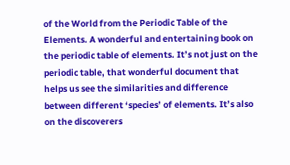of the World from the Periodic Table of the Elements. A wonderful and entertaining book on the periodic table of elements. It’s not just on the periodic table, that wonderful document that helps us see the similarities and difference between different ‘species’ of elements. It’s also on the discoverers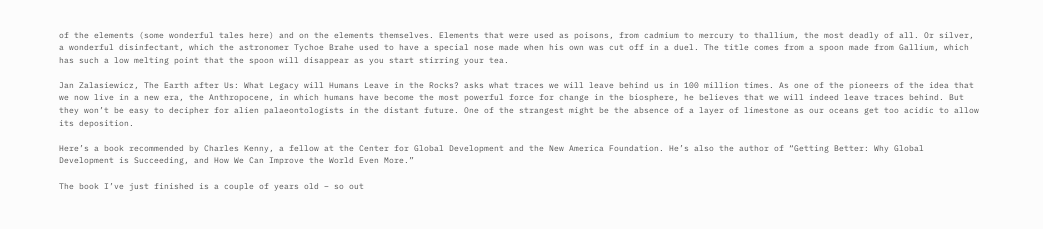of the elements (some wonderful tales here) and on the elements themselves. Elements that were used as poisons, from cadmium to mercury to thallium, the most deadly of all. Or silver, a wonderful disinfectant, which the astronomer Tychoe Brahe used to have a special nose made when his own was cut off in a duel. The title comes from a spoon made from Gallium, which has such a low melting point that the spoon will disappear as you start stirring your tea.

Jan Zalasiewicz, The Earth after Us: What Legacy will Humans Leave in the Rocks? asks what traces we will leave behind us in 100 million times. As one of the pioneers of the idea that we now live in a new era, the Anthropocene, in which humans have become the most powerful force for change in the biosphere, he believes that we will indeed leave traces behind. But they won’t be easy to decipher for alien palaeontologists in the distant future. One of the strangest might be the absence of a layer of limestone as our oceans get too acidic to allow its deposition.

Here’s a book recommended by Charles Kenny, a fellow at the Center for Global Development and the New America Foundation. He’s also the author of “Getting Better: Why Global Development is Succeeding, and How We Can Improve the World Even More.”

The book I’ve just finished is a couple of years old – so out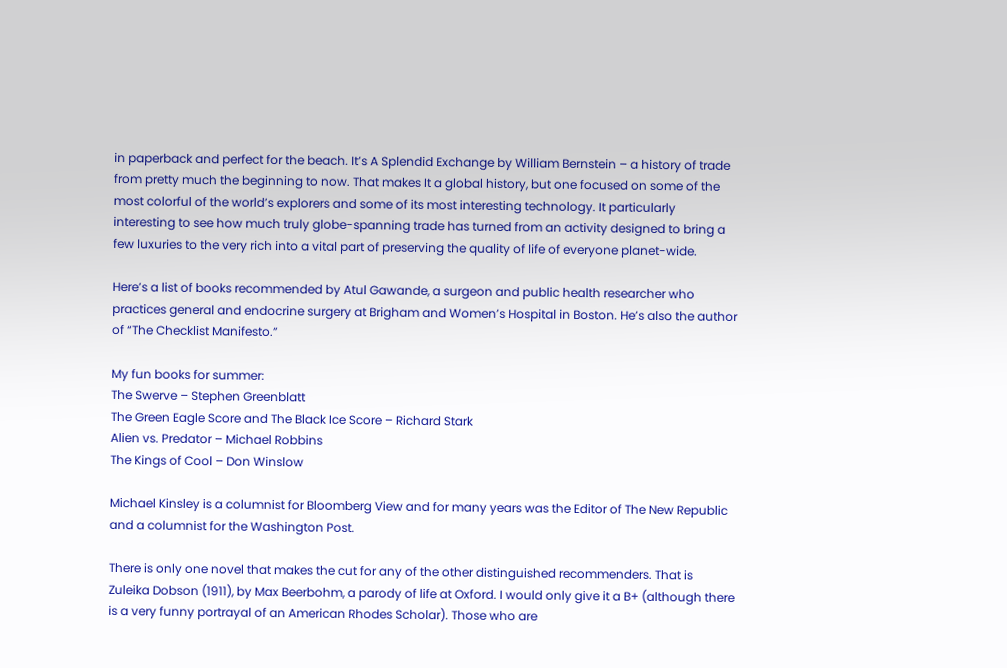in paperback and perfect for the beach. It’s A Splendid Exchange by William Bernstein – a history of trade from pretty much the beginning to now. That makes It a global history, but one focused on some of the most colorful of the world’s explorers and some of its most interesting technology. It particularly interesting to see how much truly globe-spanning trade has turned from an activity designed to bring a few luxuries to the very rich into a vital part of preserving the quality of life of everyone planet-wide.

Here’s a list of books recommended by Atul Gawande, a surgeon and public health researcher who practices general and endocrine surgery at Brigham and Women’s Hospital in Boston. He’s also the author of “The Checklist Manifesto.”

My fun books for summer:
The Swerve – Stephen Greenblatt
The Green Eagle Score and The Black Ice Score – Richard Stark
Alien vs. Predator – Michael Robbins
The Kings of Cool – Don Winslow

Michael Kinsley is a columnist for Bloomberg View and for many years was the Editor of The New Republic and a columnist for the Washington Post.

There is only one novel that makes the cut for any of the other distinguished recommenders. That is Zuleika Dobson (1911), by Max Beerbohm, a parody of life at Oxford. I would only give it a B+ (although there is a very funny portrayal of an American Rhodes Scholar). Those who are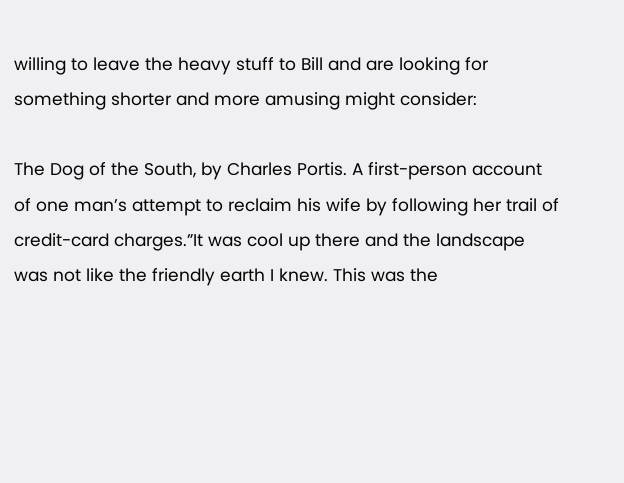willing to leave the heavy stuff to Bill and are looking for something shorter and more amusing might consider:

The Dog of the South, by Charles Portis. A first-person account of one man’s attempt to reclaim his wife by following her trail of credit-card charges.”It was cool up there and the landscape was not like the friendly earth I knew. This was the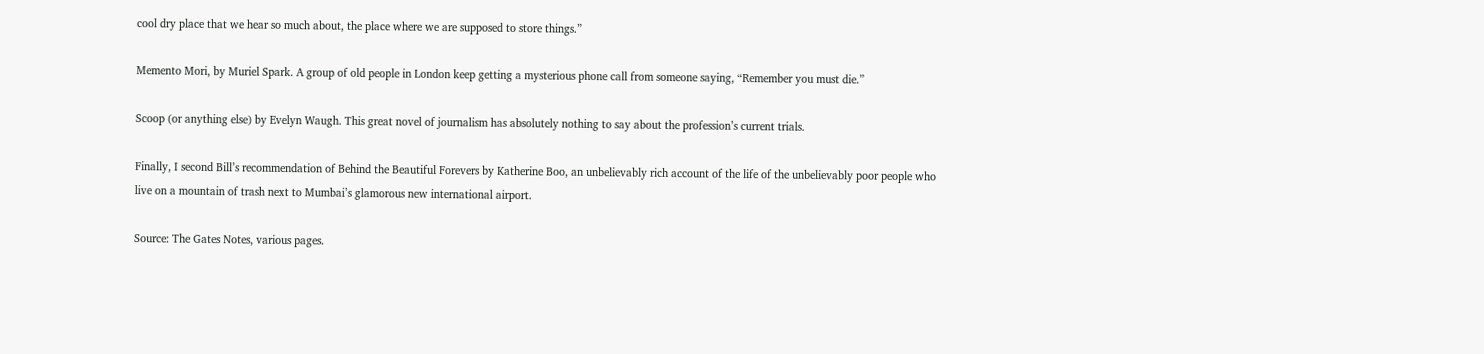cool dry place that we hear so much about, the place where we are supposed to store things.”

Memento Mori, by Muriel Spark. A group of old people in London keep getting a mysterious phone call from someone saying, “Remember you must die.”

Scoop (or anything else) by Evelyn Waugh. This great novel of journalism has absolutely nothing to say about the profession’s current trials.

Finally, I second Bill’s recommendation of Behind the Beautiful Forevers by Katherine Boo, an unbelievably rich account of the life of the unbelievably poor people who live on a mountain of trash next to Mumbai’s glamorous new international airport.

Source: The Gates Notes, various pages.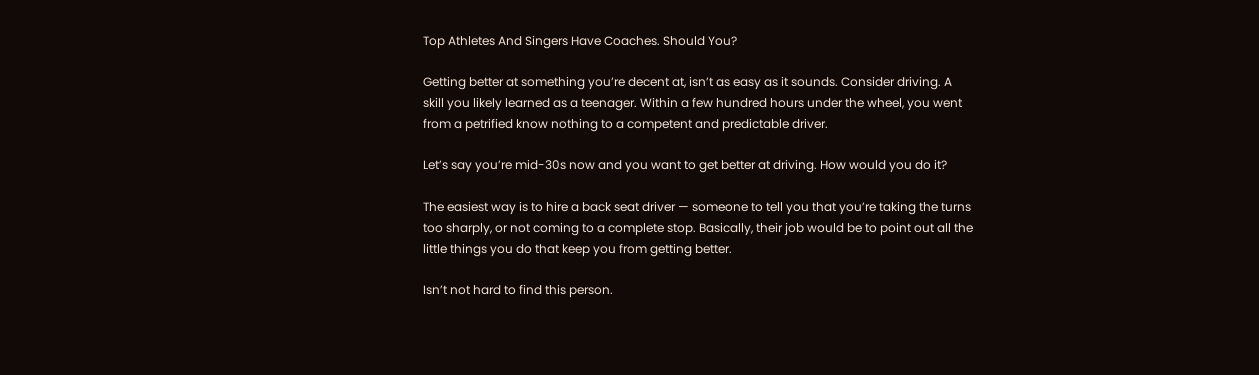Top Athletes And Singers Have Coaches. Should You?

Getting better at something you’re decent at, isn’t as easy as it sounds. Consider driving. A skill you likely learned as a teenager. Within a few hundred hours under the wheel, you went from a petrified know nothing to a competent and predictable driver.

Let’s say you’re mid-30s now and you want to get better at driving. How would you do it?

The easiest way is to hire a back seat driver — someone to tell you that you’re taking the turns too sharply, or not coming to a complete stop. Basically, their job would be to point out all the little things you do that keep you from getting better.

Isn’t not hard to find this person.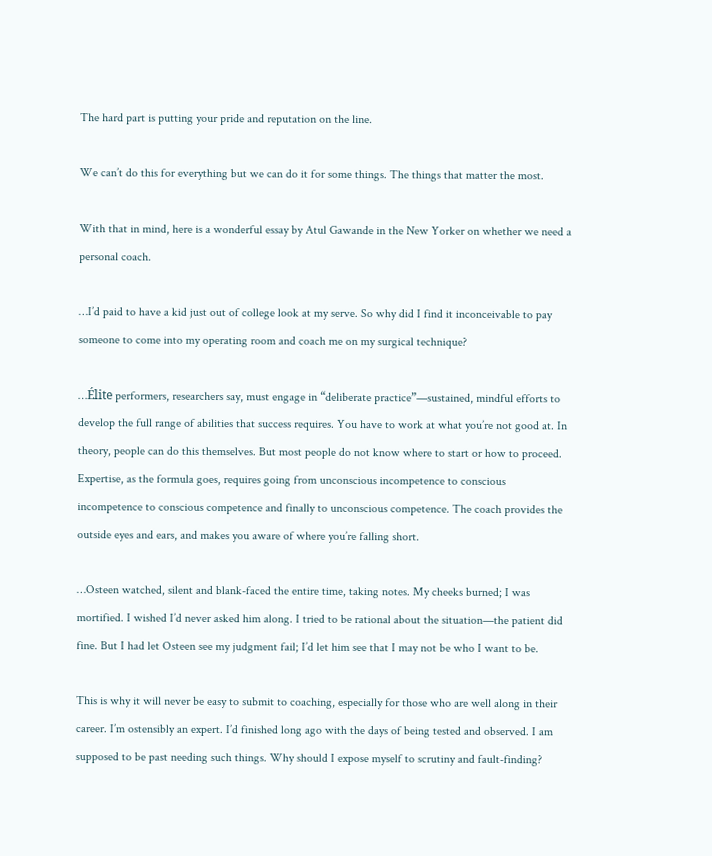The hard part is putting your pride and reputation on the line.

We can’t do this for everything but we can do it for some things. The things that matter the most.

With that in mind, here is a wonderful essay by Atul Gawande in the New Yorker on whether we need a personal coach.

…I’d paid to have a kid just out of college look at my serve. So why did I find it inconceivable to pay someone to come into my operating room and coach me on my surgical technique?

…Élite performers, researchers say, must engage in “deliberate practice”—sustained, mindful efforts to develop the full range of abilities that success requires. You have to work at what you’re not good at. In theory, people can do this themselves. But most people do not know where to start or how to proceed. Expertise, as the formula goes, requires going from unconscious incompetence to conscious incompetence to conscious competence and finally to unconscious competence. The coach provides the outside eyes and ears, and makes you aware of where you’re falling short.

…Osteen watched, silent and blank-faced the entire time, taking notes. My cheeks burned; I was mortified. I wished I’d never asked him along. I tried to be rational about the situation—the patient did fine. But I had let Osteen see my judgment fail; I’d let him see that I may not be who I want to be.

This is why it will never be easy to submit to coaching, especially for those who are well along in their career. I’m ostensibly an expert. I’d finished long ago with the days of being tested and observed. I am supposed to be past needing such things. Why should I expose myself to scrutiny and fault-finding?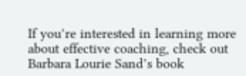If you’re interested in learning more about effective coaching, check out Barbara Lourie Sand’s book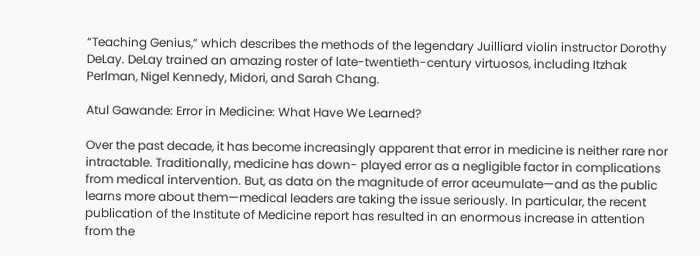“Teaching Genius,” which describes the methods of the legendary Juilliard violin instructor Dorothy DeLay. DeLay trained an amazing roster of late-twentieth-century virtuosos, including Itzhak Perlman, Nigel Kennedy, Midori, and Sarah Chang.

Atul Gawande: Error in Medicine: What Have We Learned?

Over the past decade, it has become increasingly apparent that error in medicine is neither rare nor intractable. Traditionally, medicine has down- played error as a negligible factor in complications from medical intervention. But, as data on the magnitude of error aceumulate—and as the public learns more about them—medical leaders are taking the issue seriously. In particular, the recent publication of the Institute of Medicine report has resulted in an enormous increase in attention from the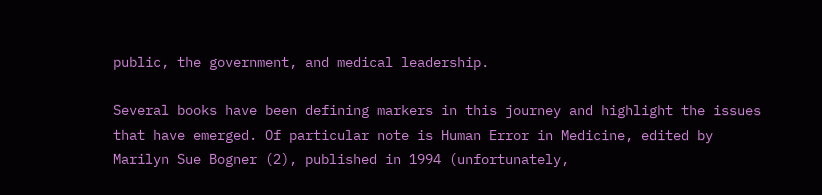public, the government, and medical leadership.

Several books have been defining markers in this journey and highlight the issues that have emerged. Of particular note is Human Error in Medicine, edited by Marilyn Sue Bogner (2), published in 1994 (unfortunately,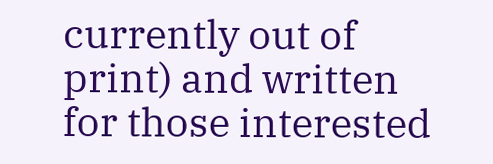currently out of print) and written for those interested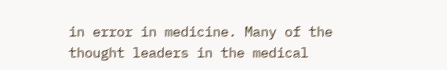in error in medicine. Many of the thought leaders in the medical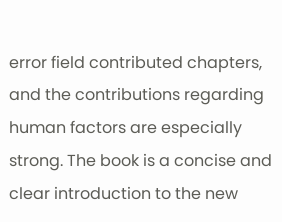error field contributed chapters, and the contributions regarding human factors are especially strong. The book is a concise and clear introduction to the new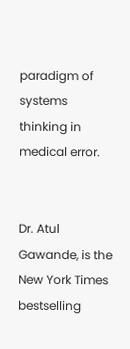paradigm of systems thinking in medical error.


Dr. Atul Gawande, is the New York Times bestselling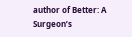author of Better: A Surgeon’s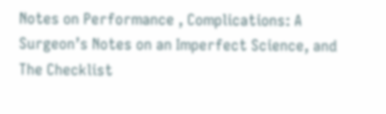Notes on Performance , Complications: A Surgeon’s Notes on an Imperfect Science, and The Checklist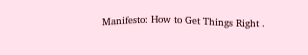Manifesto: How to Get Things Right .